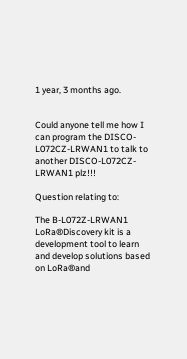1 year, 3 months ago.


Could anyone tell me how I can program the DISCO-L072CZ-LRWAN1 to talk to another DISCO-L072CZ-LRWAN1 plz!!!

Question relating to:

The B-L072Z-LRWAN1 LoRa®Discovery kit is a development tool to learn and develop solutions based on LoRa®and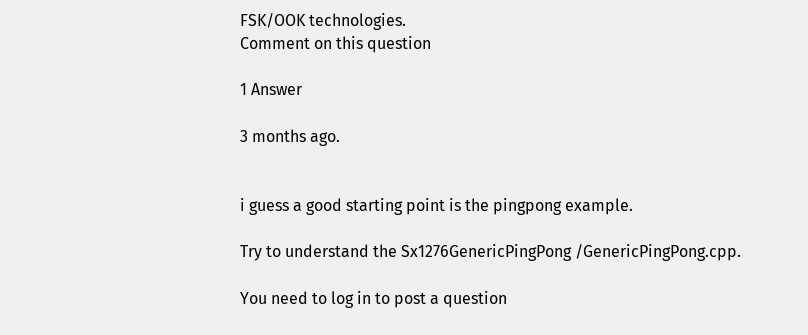FSK/OOK technologies.
Comment on this question

1 Answer

3 months ago.


i guess a good starting point is the pingpong example.

Try to understand the Sx1276GenericPingPong /GenericPingPong.cpp.

You need to log in to post a question